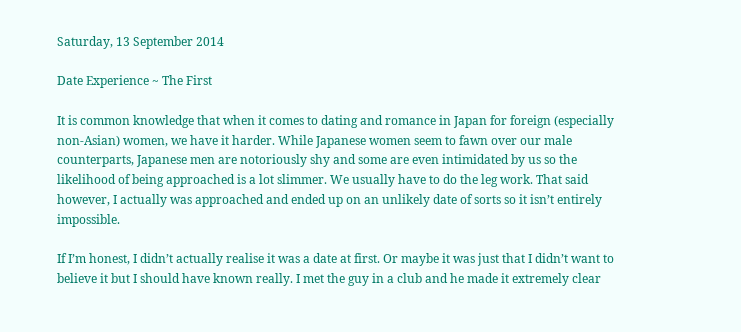Saturday, 13 September 2014

Date Experience ~ The First

It is common knowledge that when it comes to dating and romance in Japan for foreign (especially non-Asian) women, we have it harder. While Japanese women seem to fawn over our male counterparts, Japanese men are notoriously shy and some are even intimidated by us so the likelihood of being approached is a lot slimmer. We usually have to do the leg work. That said however, I actually was approached and ended up on an unlikely date of sorts so it isn’t entirely impossible.

If I’m honest, I didn’t actually realise it was a date at first. Or maybe it was just that I didn’t want to believe it but I should have known really. I met the guy in a club and he made it extremely clear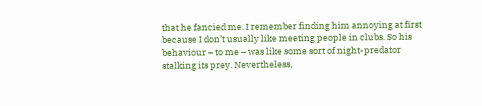that he fancied me. I remember finding him annoying at first because I don’t usually like meeting people in clubs. So his behaviour – to me – was like some sort of night-predator stalking its prey. Nevertheless,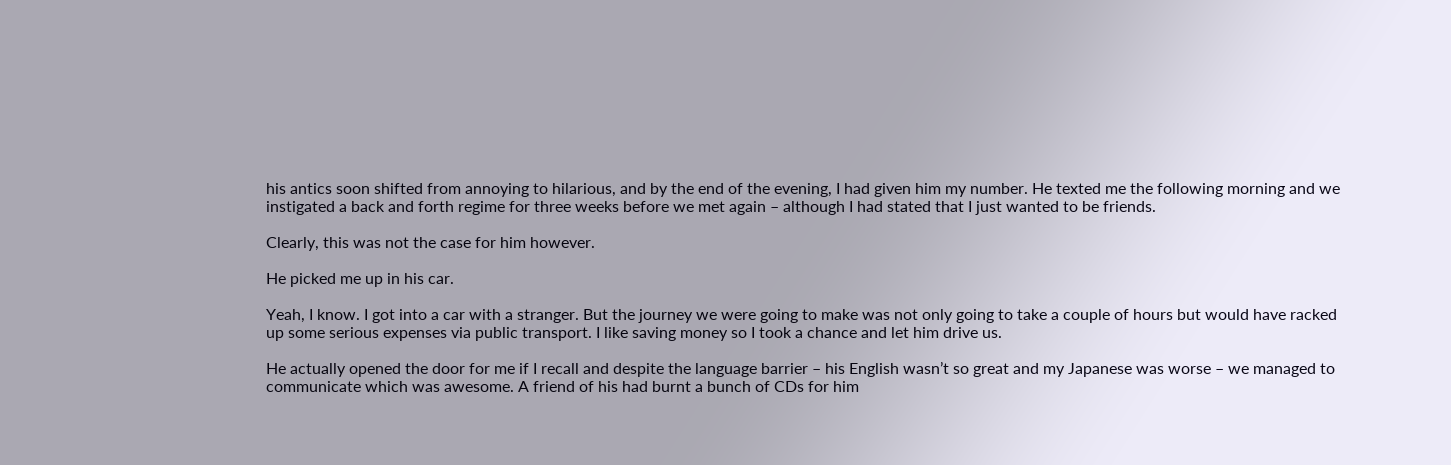his antics soon shifted from annoying to hilarious, and by the end of the evening, I had given him my number. He texted me the following morning and we instigated a back and forth regime for three weeks before we met again – although I had stated that I just wanted to be friends.

Clearly, this was not the case for him however.

He picked me up in his car.

Yeah, I know. I got into a car with a stranger. But the journey we were going to make was not only going to take a couple of hours but would have racked up some serious expenses via public transport. I like saving money so I took a chance and let him drive us.

He actually opened the door for me if I recall and despite the language barrier – his English wasn’t so great and my Japanese was worse – we managed to communicate which was awesome. A friend of his had burnt a bunch of CDs for him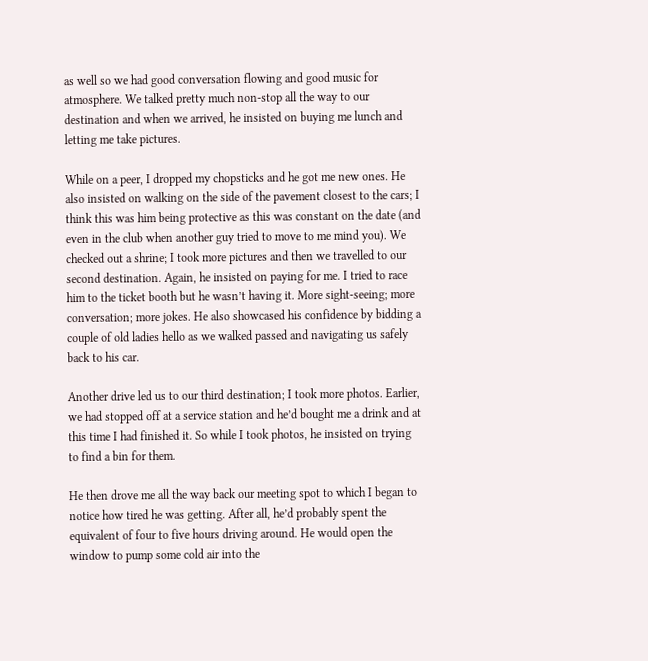as well so we had good conversation flowing and good music for atmosphere. We talked pretty much non-stop all the way to our destination and when we arrived, he insisted on buying me lunch and letting me take pictures.

While on a peer, I dropped my chopsticks and he got me new ones. He also insisted on walking on the side of the pavement closest to the cars; I think this was him being protective as this was constant on the date (and even in the club when another guy tried to move to me mind you). We checked out a shrine; I took more pictures and then we travelled to our second destination. Again, he insisted on paying for me. I tried to race him to the ticket booth but he wasn’t having it. More sight-seeing; more conversation; more jokes. He also showcased his confidence by bidding a couple of old ladies hello as we walked passed and navigating us safely back to his car.

Another drive led us to our third destination; I took more photos. Earlier, we had stopped off at a service station and he’d bought me a drink and at this time I had finished it. So while I took photos, he insisted on trying to find a bin for them.

He then drove me all the way back our meeting spot to which I began to notice how tired he was getting. After all, he’d probably spent the equivalent of four to five hours driving around. He would open the window to pump some cold air into the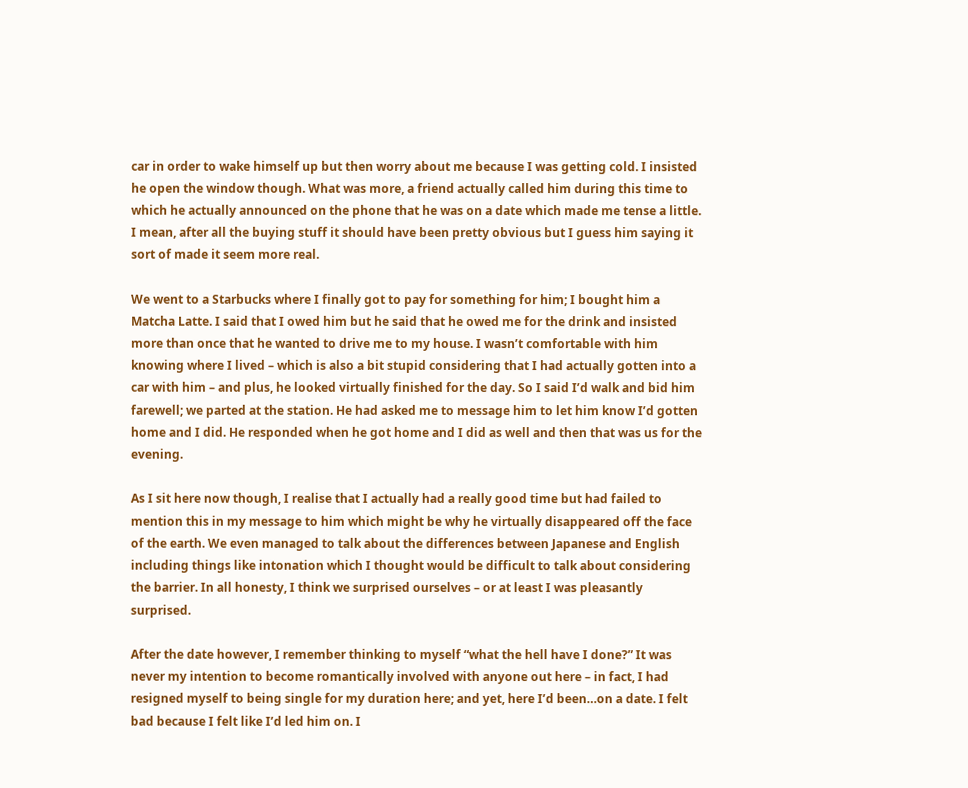car in order to wake himself up but then worry about me because I was getting cold. I insisted he open the window though. What was more, a friend actually called him during this time to which he actually announced on the phone that he was on a date which made me tense a little. I mean, after all the buying stuff it should have been pretty obvious but I guess him saying it sort of made it seem more real.

We went to a Starbucks where I finally got to pay for something for him; I bought him a Matcha Latte. I said that I owed him but he said that he owed me for the drink and insisted more than once that he wanted to drive me to my house. I wasn’t comfortable with him knowing where I lived – which is also a bit stupid considering that I had actually gotten into a car with him – and plus, he looked virtually finished for the day. So I said I’d walk and bid him farewell; we parted at the station. He had asked me to message him to let him know I’d gotten home and I did. He responded when he got home and I did as well and then that was us for the evening.

As I sit here now though, I realise that I actually had a really good time but had failed to mention this in my message to him which might be why he virtually disappeared off the face of the earth. We even managed to talk about the differences between Japanese and English including things like intonation which I thought would be difficult to talk about considering the barrier. In all honesty, I think we surprised ourselves – or at least I was pleasantly surprised.

After the date however, I remember thinking to myself “what the hell have I done?” It was never my intention to become romantically involved with anyone out here – in fact, I had resigned myself to being single for my duration here; and yet, here I’d been…on a date. I felt bad because I felt like I’d led him on. I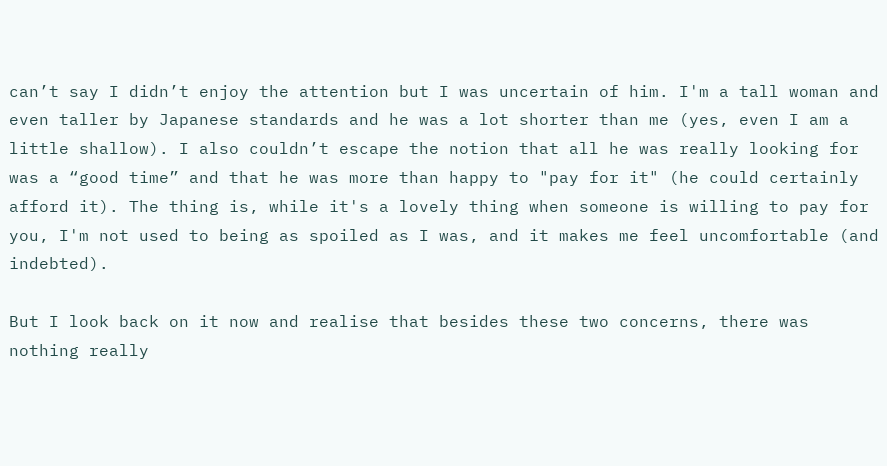can’t say I didn’t enjoy the attention but I was uncertain of him. I'm a tall woman and even taller by Japanese standards and he was a lot shorter than me (yes, even I am a little shallow). I also couldn’t escape the notion that all he was really looking for was a “good time” and that he was more than happy to "pay for it" (he could certainly afford it). The thing is, while it's a lovely thing when someone is willing to pay for you, I'm not used to being as spoiled as I was, and it makes me feel uncomfortable (and indebted).

But I look back on it now and realise that besides these two concerns, there was nothing really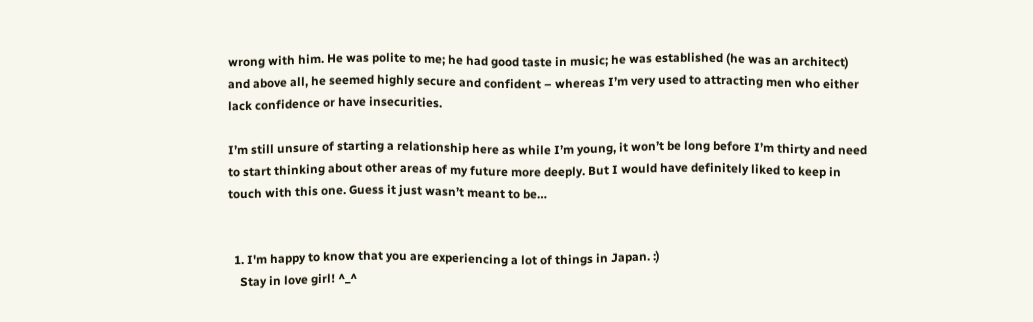wrong with him. He was polite to me; he had good taste in music; he was established (he was an architect) and above all, he seemed highly secure and confident – whereas I’m very used to attracting men who either lack confidence or have insecurities.

I’m still unsure of starting a relationship here as while I’m young, it won’t be long before I’m thirty and need to start thinking about other areas of my future more deeply. But I would have definitely liked to keep in touch with this one. Guess it just wasn’t meant to be…


  1. I'm happy to know that you are experiencing a lot of things in Japan. :)
    Stay in love girl! ^_^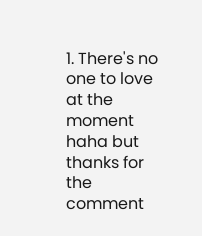1. There's no one to love at the moment haha but thanks for the comment